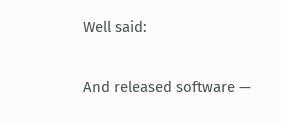Well said:

And released software —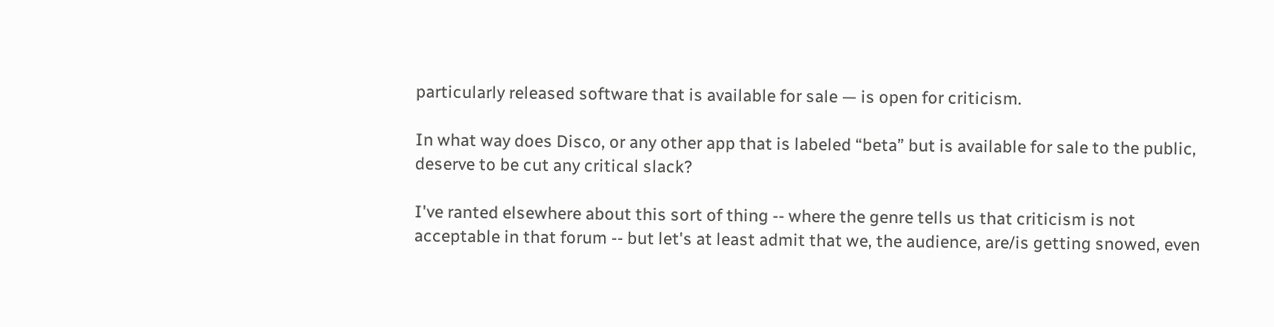particularly released software that is available for sale — is open for criticism.

In what way does Disco, or any other app that is labeled “beta” but is available for sale to the public, deserve to be cut any critical slack?

I've ranted elsewhere about this sort of thing -- where the genre tells us that criticism is not acceptable in that forum -- but let's at least admit that we, the audience, are/is getting snowed, even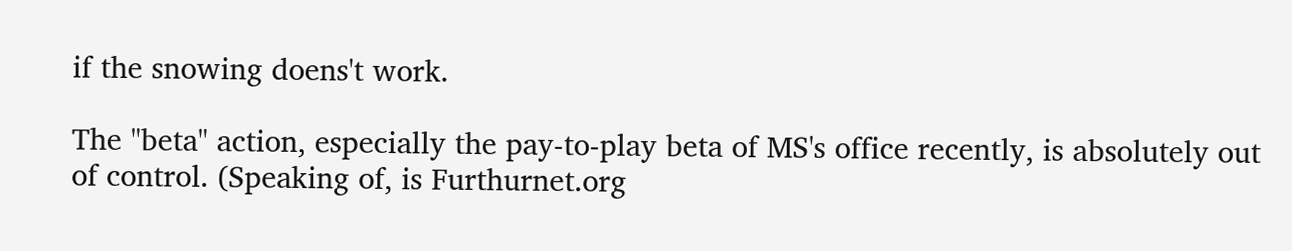if the snowing doens't work.

The "beta" action, especially the pay-to-play beta of MS's office recently, is absolutely out of control. (Speaking of, is Furthurnet.org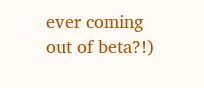ever coming out of beta?!)